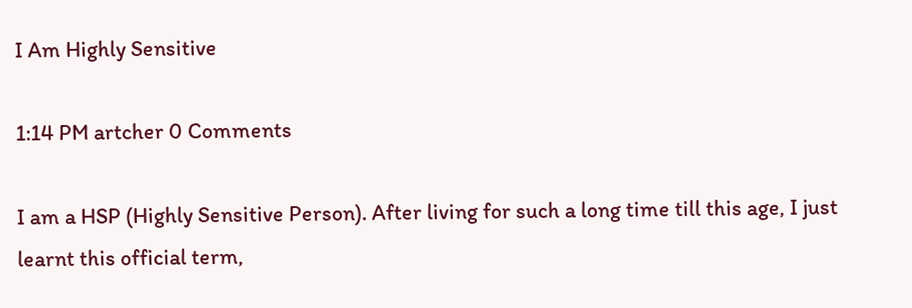I Am Highly Sensitive

1:14 PM artcher 0 Comments

I am a HSP (Highly Sensitive Person). After living for such a long time till this age, I just learnt this official term,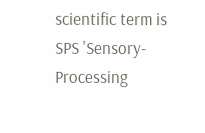scientific term is SPS 'Sensory-Processing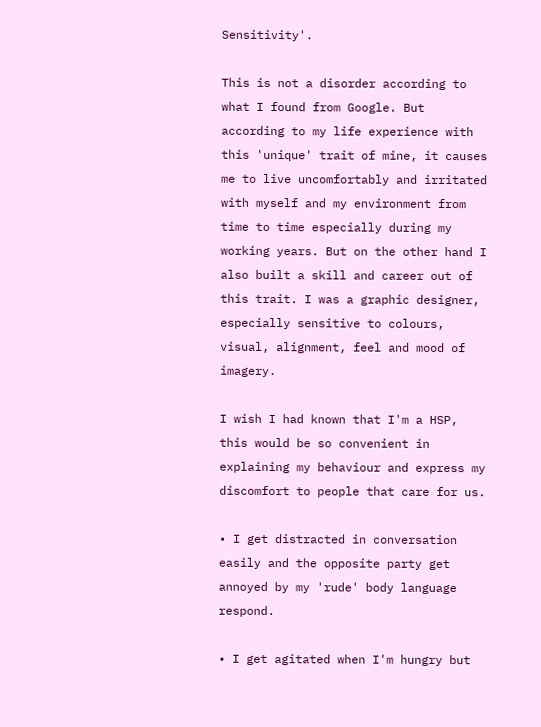Sensitivity'.

This is not a disorder according to what I found from Google. But according to my life experience with this 'unique' trait of mine, it causes me to live uncomfortably and irritated with myself and my environment from time to time especially during my working years. But on the other hand I also built a skill and career out of this trait. I was a graphic designer, especially sensitive to colours, visual, alignment, feel and mood of imagery.

I wish I had known that I'm a HSP, this would be so convenient in explaining my behaviour and express my discomfort to people that care for us.

• I get distracted in conversation easily and the opposite party get annoyed by my 'rude' body language respond.

• I get agitated when I'm hungry but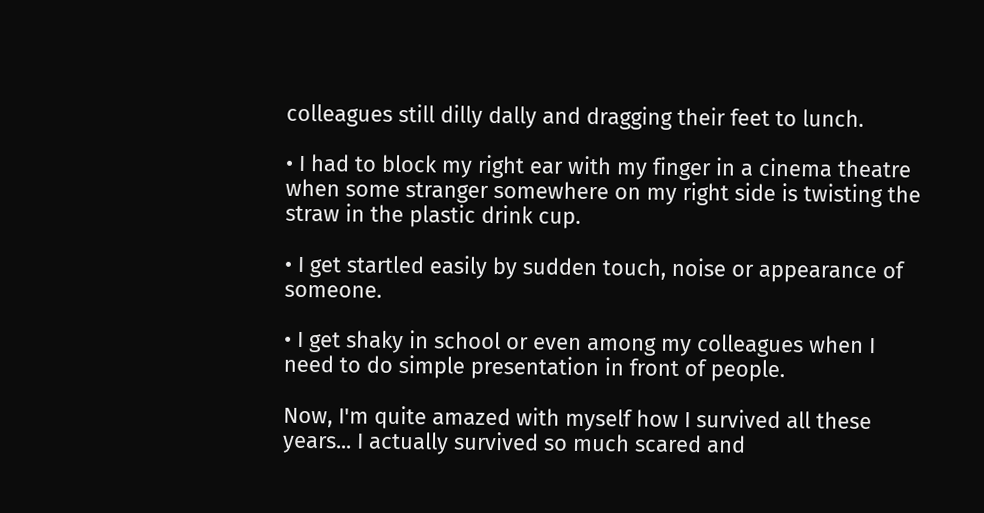colleagues still dilly dally and dragging their feet to lunch.

• I had to block my right ear with my finger in a cinema theatre when some stranger somewhere on my right side is twisting the straw in the plastic drink cup.

• I get startled easily by sudden touch, noise or appearance of someone.

• I get shaky in school or even among my colleagues when I need to do simple presentation in front of people.

Now, I'm quite amazed with myself how I survived all these years... I actually survived so much scared and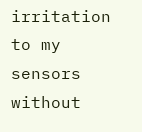irritation to my sensors without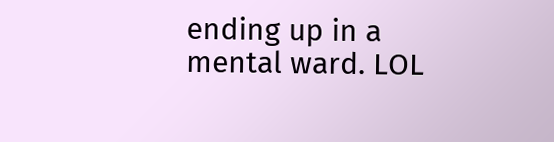ending up in a mental ward. LOL